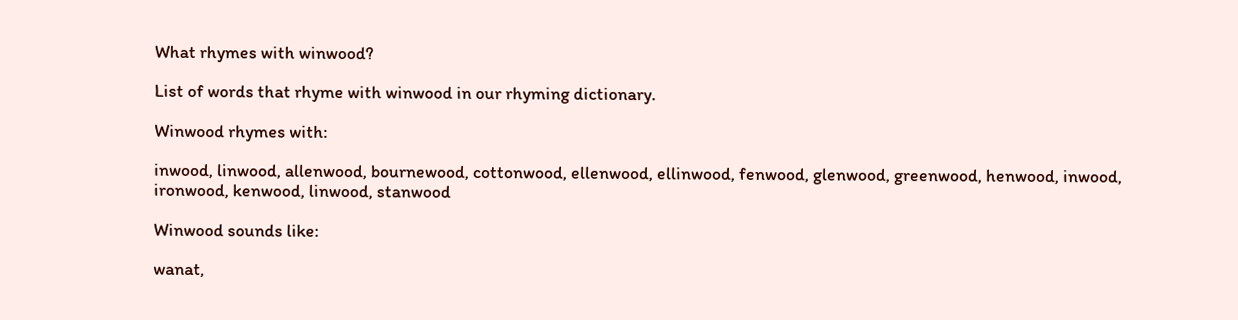What rhymes with winwood?

List of words that rhyme with winwood in our rhyming dictionary.

Winwood rhymes with:

inwood, linwood, allenwood, bournewood, cottonwood, ellenwood, ellinwood, fenwood, glenwood, greenwood, henwood, inwood, ironwood, kenwood, linwood, stanwood

Winwood sounds like:

wanat,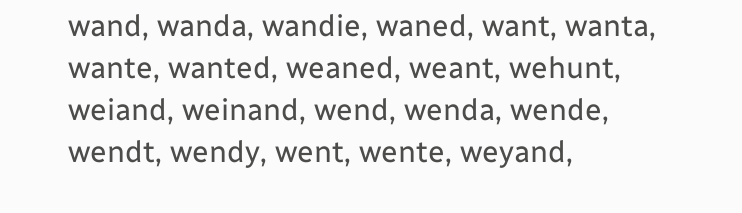wand, wanda, wandie, waned, want, wanta, wante, wanted, weaned, weant, wehunt, weiand, weinand, wend, wenda, wende, wendt, wendy, went, wente, weyand,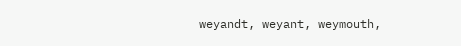weyandt, weyant, weymouth,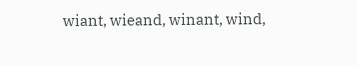wiant, wieand, winant, wind,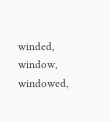winded, window, windowed,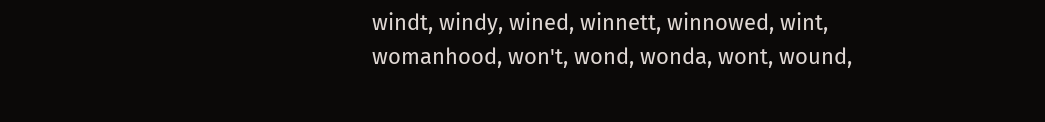windt, windy, wined, winnett, winnowed, wint, womanhood, won't, wond, wonda, wont, wound,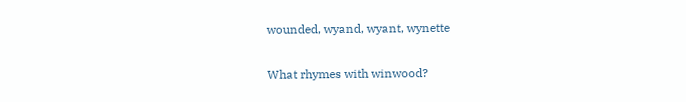wounded, wyand, wyant, wynette

What rhymes with winwood?